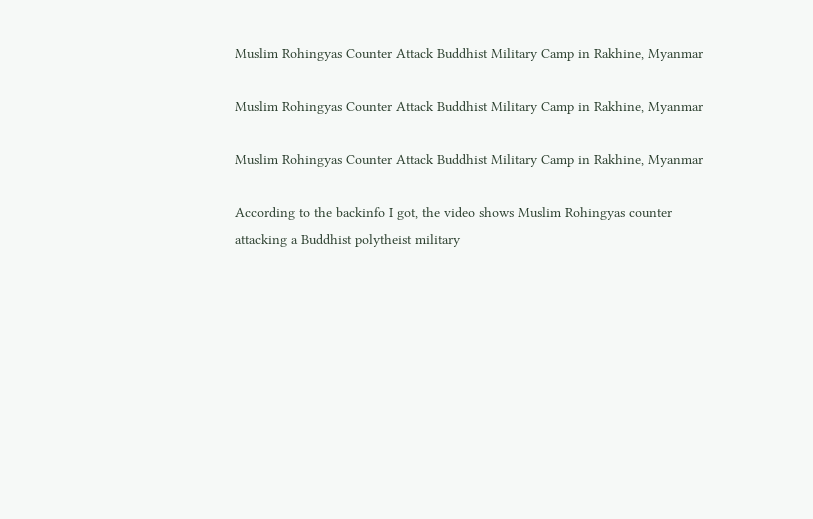Muslim Rohingyas Counter Attack Buddhist Military Camp in Rakhine, Myanmar

Muslim Rohingyas Counter Attack Buddhist Military Camp in Rakhine, Myanmar

Muslim Rohingyas Counter Attack Buddhist Military Camp in Rakhine, Myanmar

According to the backinfo I got, the video shows Muslim Rohingyas counter attacking a Buddhist polytheist military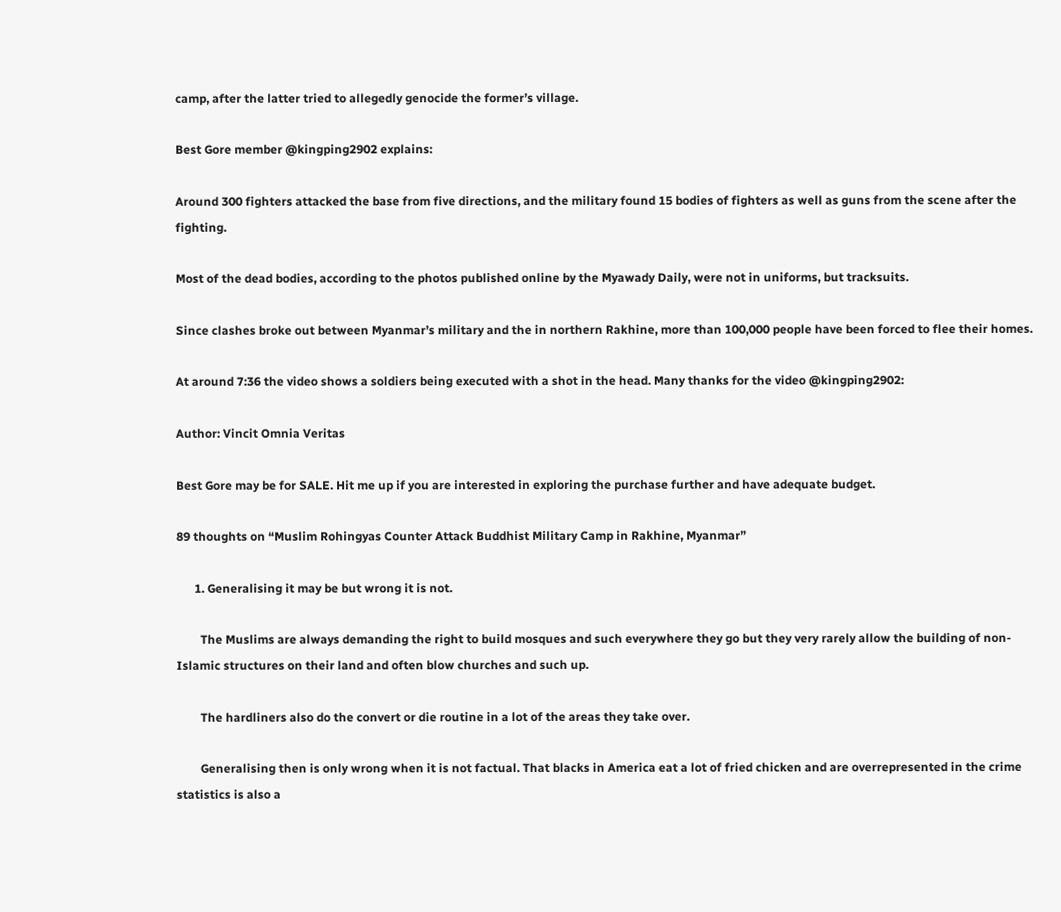camp, after the latter tried to allegedly genocide the former’s village.

Best Gore member @kingping2902 explains:

Around 300 fighters attacked the base from five directions, and the military found 15 bodies of fighters as well as guns from the scene after the fighting.

Most of the dead bodies, according to the photos published online by the Myawady Daily, were not in uniforms, but tracksuits.

Since clashes broke out between Myanmar’s military and the in northern Rakhine, more than 100,000 people have been forced to flee their homes.

At around 7:36 the video shows a soldiers being executed with a shot in the head. Many thanks for the video @kingping2902:

Author: Vincit Omnia Veritas

Best Gore may be for SALE. Hit me up if you are interested in exploring the purchase further and have adequate budget.

89 thoughts on “Muslim Rohingyas Counter Attack Buddhist Military Camp in Rakhine, Myanmar”

      1. Generalising it may be but wrong it is not.

        The Muslims are always demanding the right to build mosques and such everywhere they go but they very rarely allow the building of non-Islamic structures on their land and often blow churches and such up.

        The hardliners also do the convert or die routine in a lot of the areas they take over.

        Generalising then is only wrong when it is not factual. That blacks in America eat a lot of fried chicken and are overrepresented in the crime statistics is also a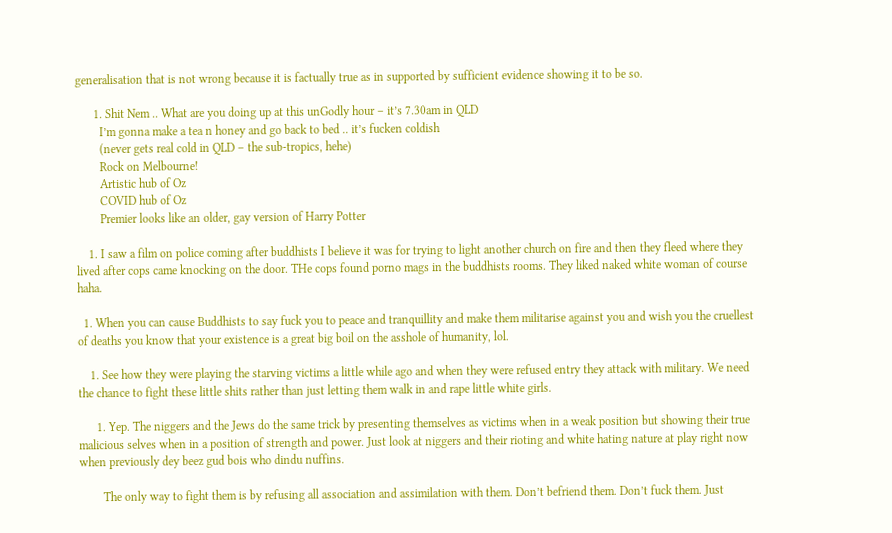generalisation that is not wrong because it is factually true as in supported by sufficient evidence showing it to be so.

      1. Shit Nem .. What are you doing up at this unGodly hour – it’s 7.30am in QLD
        I’m gonna make a tea n honey and go back to bed .. it’s fucken coldish
        (never gets real cold in QLD – the sub-tropics, hehe)
        Rock on Melbourne!
        Artistic hub of Oz
        COVID hub of Oz
        Premier looks like an older, gay version of Harry Potter

    1. I saw a film on police coming after buddhists I believe it was for trying to light another church on fire and then they fleed where they lived after cops came knocking on the door. THe cops found porno mags in the buddhists rooms. They liked naked white woman of course haha.

  1. When you can cause Buddhists to say fuck you to peace and tranquillity and make them militarise against you and wish you the cruellest of deaths you know that your existence is a great big boil on the asshole of humanity, lol.

    1. See how they were playing the starving victims a little while ago and when they were refused entry they attack with military. We need the chance to fight these little shits rather than just letting them walk in and rape little white girls.

      1. Yep. The niggers and the Jews do the same trick by presenting themselves as victims when in a weak position but showing their true malicious selves when in a position of strength and power. Just look at niggers and their rioting and white hating nature at play right now when previously dey beez gud bois who dindu nuffins.

        The only way to fight them is by refusing all association and assimilation with them. Don’t befriend them. Don’t fuck them. Just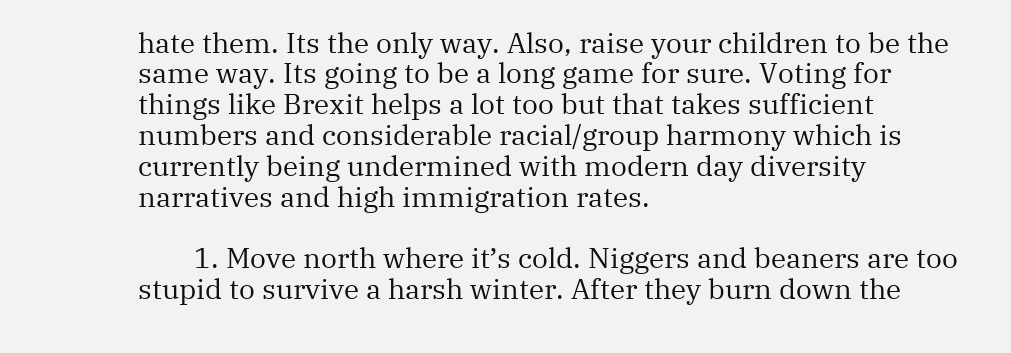hate them. Its the only way. Also, raise your children to be the same way. Its going to be a long game for sure. Voting for things like Brexit helps a lot too but that takes sufficient numbers and considerable racial/group harmony which is currently being undermined with modern day diversity narratives and high immigration rates.

        1. Move north where it’s cold. Niggers and beaners are too stupid to survive a harsh winter. After they burn down the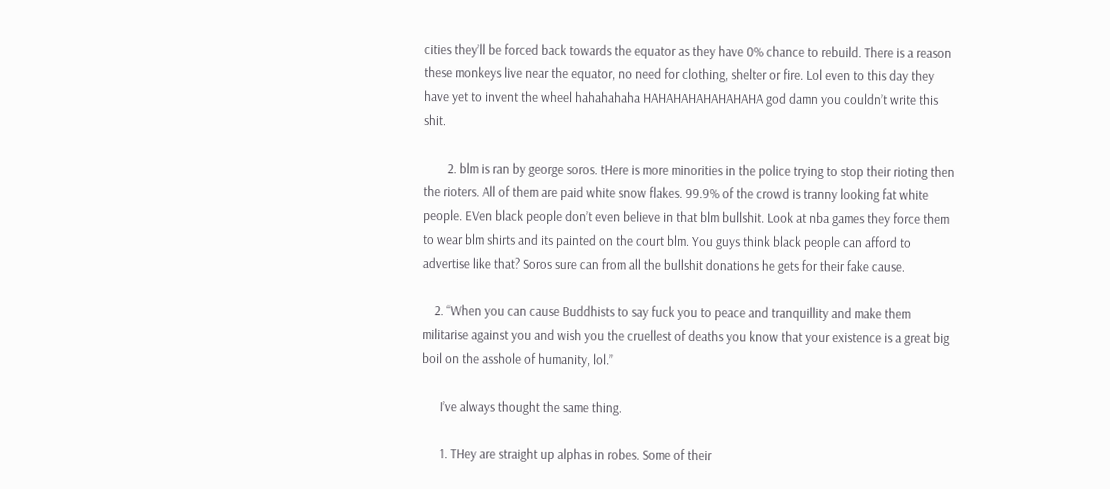cities they’ll be forced back towards the equator as they have 0% chance to rebuild. There is a reason these monkeys live near the equator, no need for clothing, shelter or fire. Lol even to this day they have yet to invent the wheel hahahahaha HAHAHAHAHAHAHAHA god damn you couldn’t write this shit.

        2. blm is ran by george soros. tHere is more minorities in the police trying to stop their rioting then the rioters. All of them are paid white snow flakes. 99.9% of the crowd is tranny looking fat white people. EVen black people don’t even believe in that blm bullshit. Look at nba games they force them to wear blm shirts and its painted on the court blm. You guys think black people can afford to advertise like that? Soros sure can from all the bullshit donations he gets for their fake cause.

    2. “When you can cause Buddhists to say fuck you to peace and tranquillity and make them militarise against you and wish you the cruellest of deaths you know that your existence is a great big boil on the asshole of humanity, lol.”

      I’ve always thought the same thing.

      1. THey are straight up alphas in robes. Some of their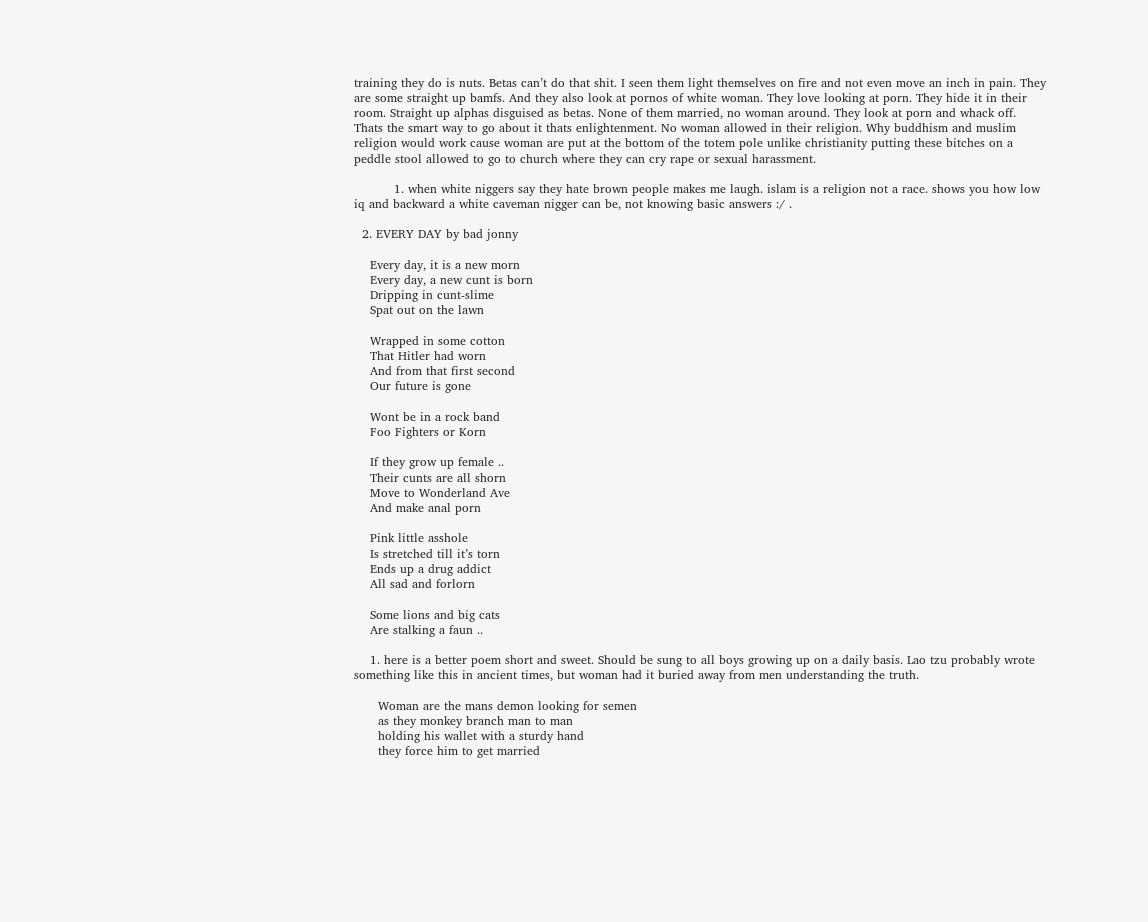training they do is nuts. Betas can’t do that shit. I seen them light themselves on fire and not even move an inch in pain. They are some straight up bamfs. And they also look at pornos of white woman. They love looking at porn. They hide it in their room. Straight up alphas disguised as betas. None of them married, no woman around. They look at porn and whack off. Thats the smart way to go about it thats enlightenment. No woman allowed in their religion. Why buddhism and muslim religion would work cause woman are put at the bottom of the totem pole unlike christianity putting these bitches on a peddle stool allowed to go to church where they can cry rape or sexual harassment.

          1. when white niggers say they hate brown people makes me laugh. islam is a religion not a race. shows you how low iq and backward a white caveman nigger can be, not knowing basic answers :/ .

  2. EVERY DAY by bad jonny

    Every day, it is a new morn
    Every day, a new cunt is born
    Dripping in cunt-slime
    Spat out on the lawn

    Wrapped in some cotton
    That Hitler had worn
    And from that first second
    Our future is gone

    Wont be in a rock band
    Foo Fighters or Korn

    If they grow up female ..
    Their cunts are all shorn
    Move to Wonderland Ave
    And make anal porn

    Pink little asshole
    Is stretched till it’s torn
    Ends up a drug addict
    All sad and forlorn

    Some lions and big cats
    Are stalking a faun ..

    1. here is a better poem short and sweet. Should be sung to all boys growing up on a daily basis. Lao tzu probably wrote something like this in ancient times, but woman had it buried away from men understanding the truth.

      Woman are the mans demon looking for semen
      as they monkey branch man to man
      holding his wallet with a sturdy hand
      they force him to get married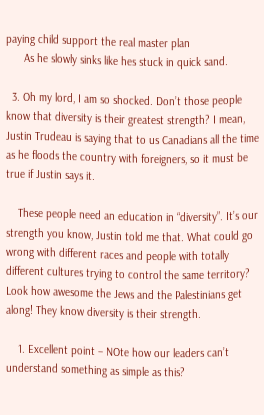paying child support the real master plan
      As he slowly sinks like hes stuck in quick sand.

  3. Oh my lord, I am so shocked. Don’t those people know that diversity is their greatest strength? I mean, Justin Trudeau is saying that to us Canadians all the time as he floods the country with foreigners, so it must be true if Justin says it.

    These people need an education in “diversity”. It’s our strength you know, Justin told me that. What could go wrong with different races and people with totally different cultures trying to control the same territory? Look how awesome the Jews and the Palestinians get along! They know diversity is their strength.

    1. Excellent point – NOte how our leaders can’t understand something as simple as this?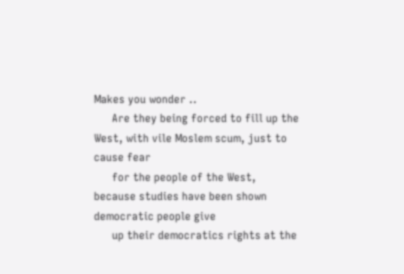Makes you wonder ..
      Are they being forced to fill up the West, with vile Moslem scum, just to cause fear
      for the people of the West, because studies have been shown democratic people give
      up their democratics rights at the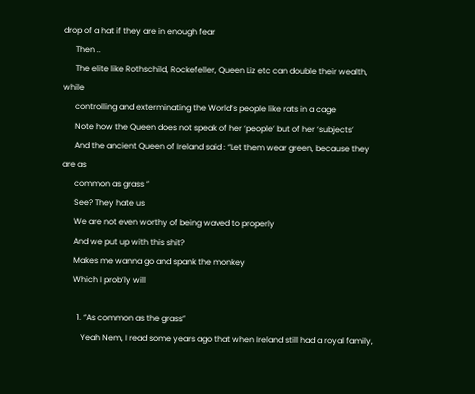drop of a hat if they are in enough fear
      Then ..
      The elite like Rothschild, Rockefeller, Queen Liz etc can double their wealth, while
      controlling and exterminating the World’s people like rats in a cage
      Note how the Queen does not speak of her ‘people’ but of her ‘subjects’
      And the ancient Queen of Ireland said : “Let them wear green, because they are as
      common as grass ”
      See? They hate us
      We are not even worthy of being waved to properly
      And we put up with this shit?
      Makes me wanna go and spank the monkey
      Which I prob’ly will

        1. “As common as the grass”
          Yeah Nem, I read some years ago that when Ireland still had a royal family,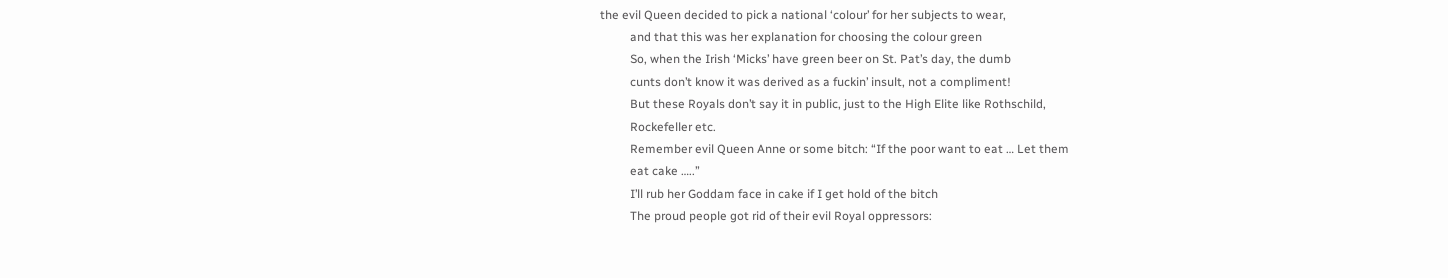the evil Queen decided to pick a national ‘colour’ for her subjects to wear,
          and that this was her explanation for choosing the colour green
          So, when the Irish ‘Micks’ have green beer on St. Pat’s day, the dumb
          cunts don’t know it was derived as a fuckin’ insult, not a compliment!
          But these Royals don’t say it in public, just to the High Elite like Rothschild,
          Rockefeller etc.
          Remember evil Queen Anne or some bitch: “If the poor want to eat … Let them
          eat cake …..”
          I’ll rub her Goddam face in cake if I get hold of the bitch
          The proud people got rid of their evil Royal oppressors: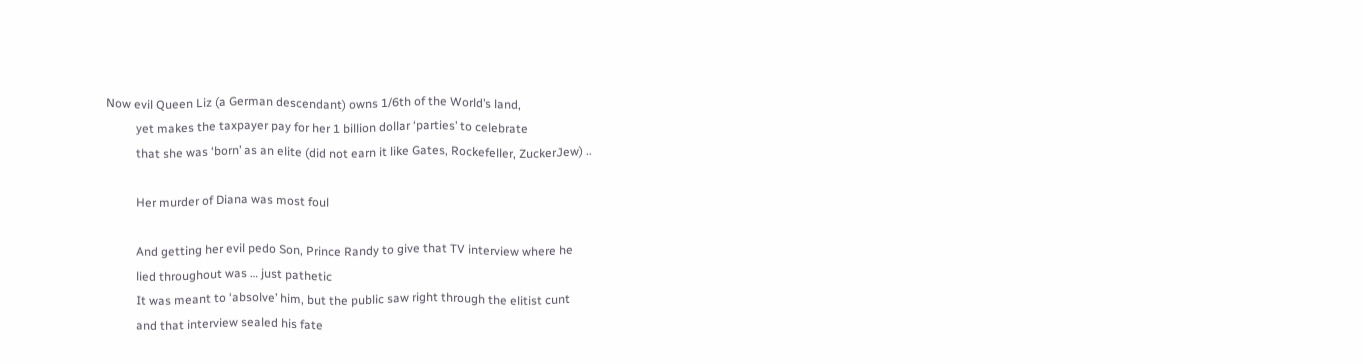Now evil Queen Liz (a German descendant) owns 1/6th of the World’s land,
          yet makes the taxpayer pay for her 1 billion dollar ‘parties’ to celebrate
          that she was ‘born’ as an elite (did not earn it like Gates, Rockefeller, ZuckerJew) ..

          Her murder of Diana was most foul

          And getting her evil pedo Son, Prince Randy to give that TV interview where he
          lied throughout was … just pathetic
          It was meant to ‘absolve’ him, but the public saw right through the elitist cunt
          and that interview sealed his fate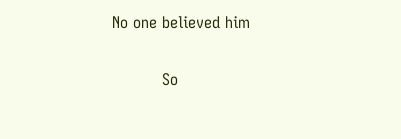No one believed him

          So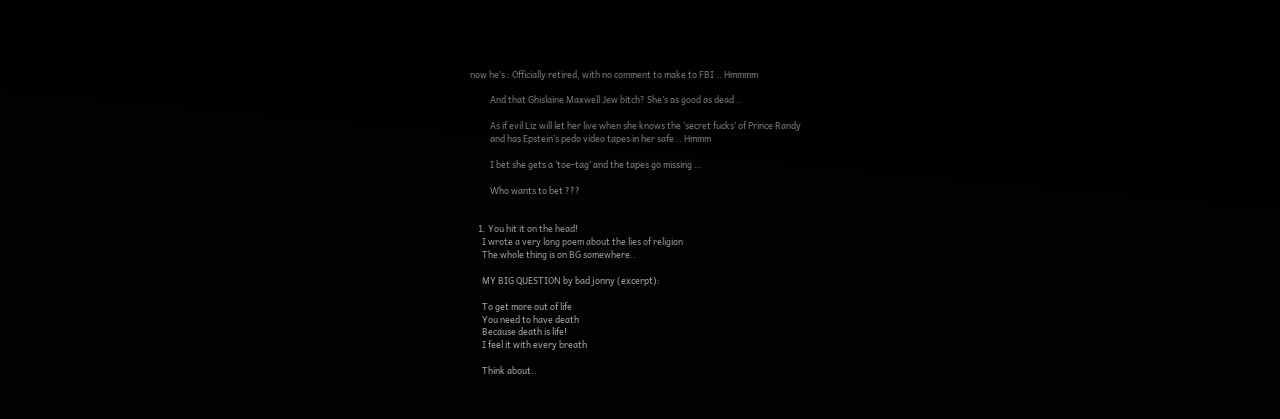now he’s : Officially retired, with no comment to make to FBI .. Hmmmm

          And that Ghislaine Maxwell Jew bitch? She’s as good as dead ..

          As if evil Liz will let her live when she knows the ‘secret fucks’ of Prince Randy
          and has Epstein’s pedo video tapes in her safe .. Hmmm

          I bet she gets a ‘toe-tag’ and the tapes go missing …

          Who wants to bet ???


    1. You hit it on the head!
      I wrote a very long poem about the lies of religion
      The whole thing is on BG somewhere..

      MY BIG QUESTION by bad jonny (excerpt):

      To get more out of life
      You need to have death
      Because death is life!
      I feel it with every breath

      Think about..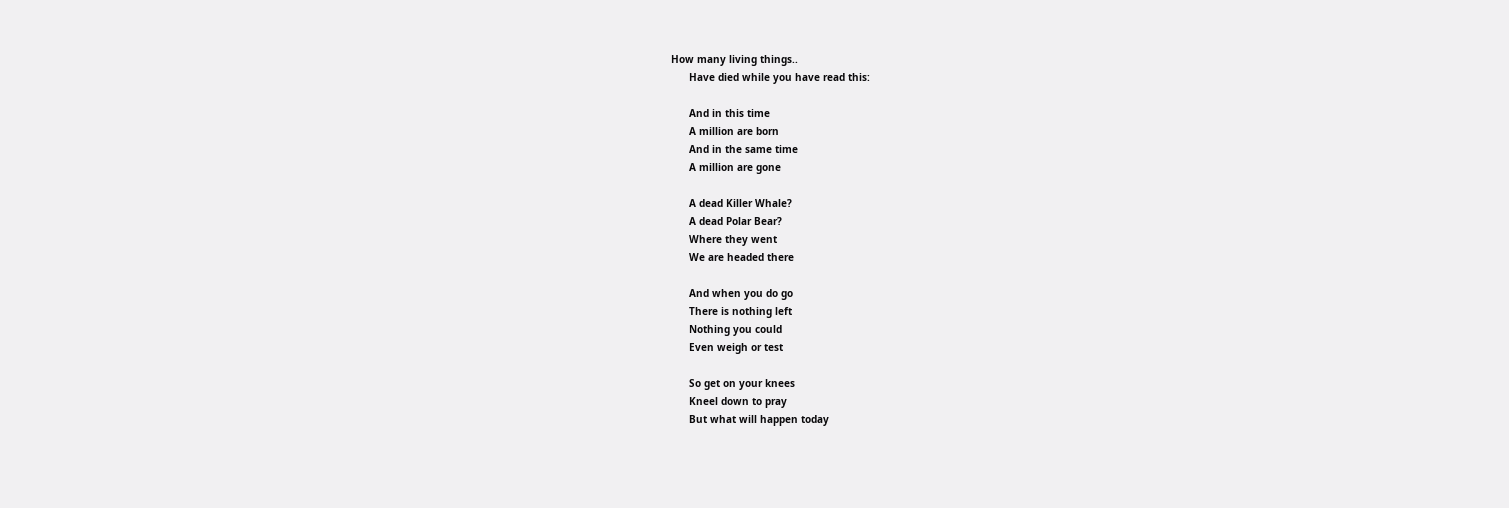How many living things..
      Have died while you have read this:

      And in this time
      A million are born
      And in the same time
      A million are gone

      A dead Killer Whale?
      A dead Polar Bear?
      Where they went
      We are headed there

      And when you do go
      There is nothing left
      Nothing you could
      Even weigh or test

      So get on your knees
      Kneel down to pray
      But what will happen today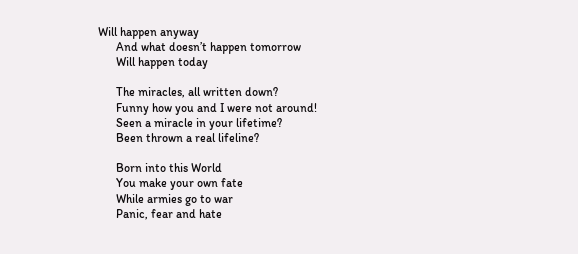Will happen anyway
      And what doesn’t happen tomorrow
      Will happen today

      The miracles, all written down?
      Funny how you and I were not around!
      Seen a miracle in your lifetime?
      Been thrown a real lifeline?

      Born into this World
      You make your own fate
      While armies go to war
      Panic, fear and hate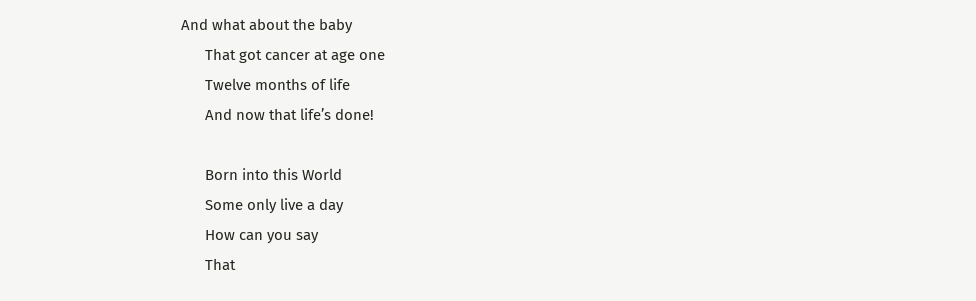And what about the baby
      That got cancer at age one
      Twelve months of life
      And now that life’s done!

      Born into this World
      Some only live a day
      How can you say
      That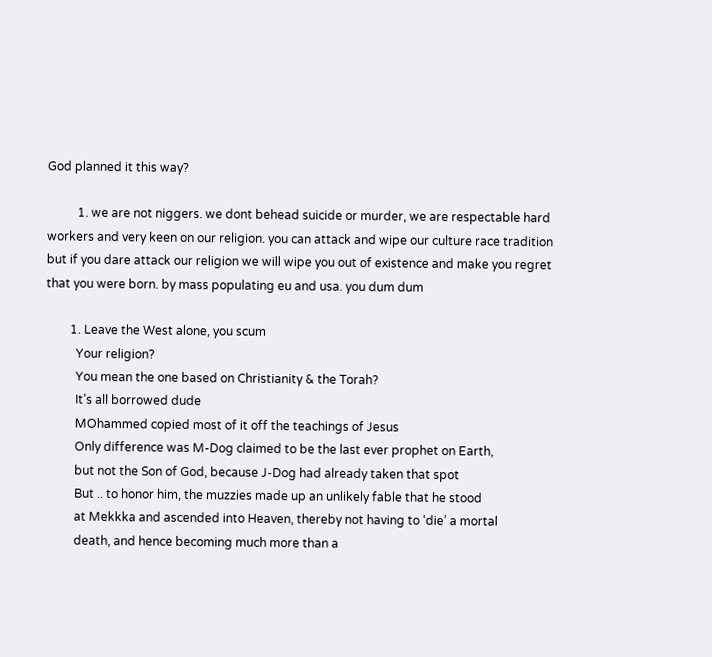God planned it this way?

          1. we are not niggers. we dont behead suicide or murder, we are respectable hard workers and very keen on our religion. you can attack and wipe our culture race tradition but if you dare attack our religion we will wipe you out of existence and make you regret that you were born. by mass populating eu and usa. you dum dum

        1. Leave the West alone, you scum
          Your religion?
          You mean the one based on Christianity & the Torah?
          It’s all borrowed dude
          MOhammed copied most of it off the teachings of Jesus
          Only difference was M-Dog claimed to be the last ever prophet on Earth,
          but not the Son of God, because J-Dog had already taken that spot
          But .. to honor him, the muzzies made up an unlikely fable that he stood
          at Mekkka and ascended into Heaven, thereby not having to ‘die’ a mortal
          death, and hence becoming much more than a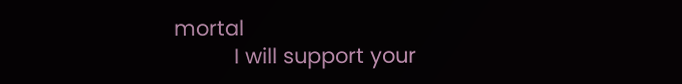mortal
          I will support your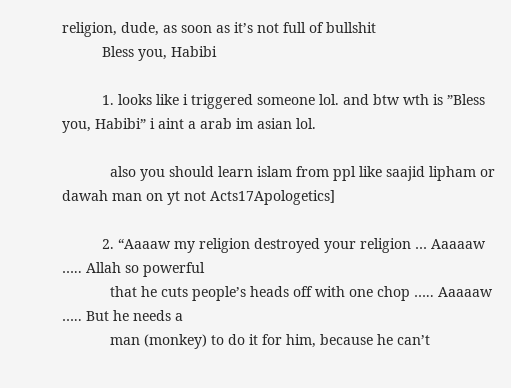religion, dude, as soon as it’s not full of bullshit
          Bless you, Habibi

          1. looks like i triggered someone lol. and btw wth is ”Bless you, Habibi” i aint a arab im asian lol.

            also you should learn islam from ppl like saajid lipham or dawah man on yt not Acts17Apologetics]

          2. “Aaaaw my religion destroyed your religion … Aaaaaw ….. Allah so powerful
            that he cuts people’s heads off with one chop ….. Aaaaaw ….. But he needs a
            man (monkey) to do it for him, because he can’t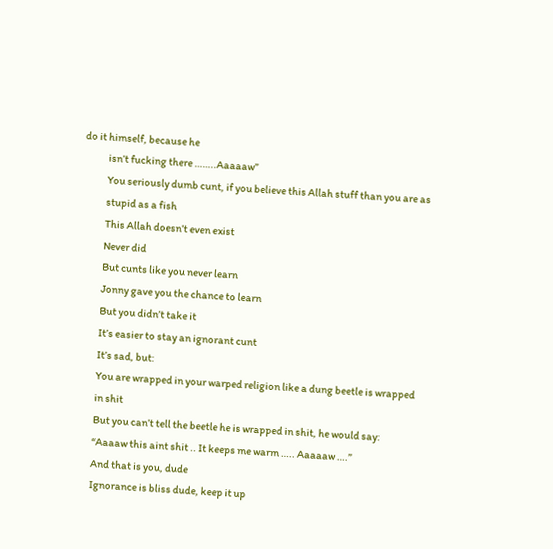do it himself, because he
            isn’t fucking there ……..Aaaaaw”
            You seriously dumb cunt, if you believe this Allah stuff than you are as
            stupid as a fish
            This Allah doesn’t even exist
            Never did
            But cunts like you never learn
            Jonny gave you the chance to learn
            But you didn’t take it
            It’s easier to stay an ignorant cunt
            It’s sad, but:
            You are wrapped in your warped religion like a dung beetle is wrapped
            in shit
            But you can’t tell the beetle he is wrapped in shit, he would say:
            “Aaaaw this aint shit .. It keeps me warm ….. Aaaaaw ….”
            And that is you, dude
            Ignorance is bliss dude, keep it up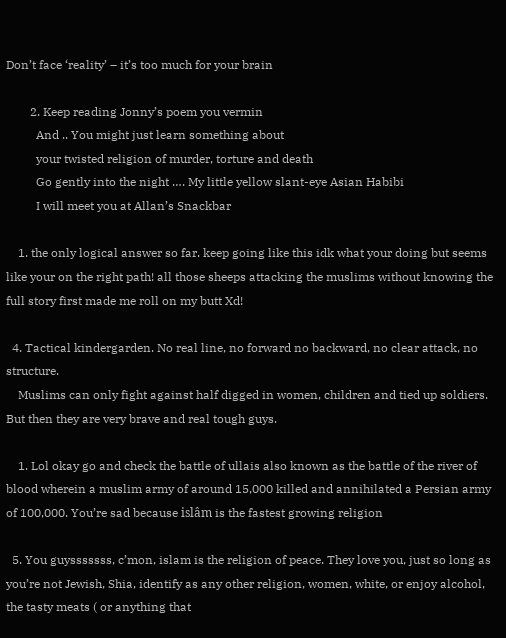Don’t face ‘reality’ – it’s too much for your brain

        2. Keep reading Jonny’s poem you vermin
          And .. You might just learn something about
          your twisted religion of murder, torture and death
          Go gently into the night …. My little yellow slant-eye Asian Habibi
          I will meet you at Allan’s Snackbar

    1. the only logical answer so far. keep going like this idk what your doing but seems like your on the right path! all those sheeps attacking the muslims without knowing the full story first made me roll on my butt Xd!

  4. Tactical kindergarden. No real line, no forward no backward, no clear attack, no structure.
    Muslims can only fight against half digged in women, children and tied up soldiers. But then they are very brave and real tough guys.

    1. Lol okay go and check the battle of ullais also known as the battle of the river of blood wherein a muslim army of around 15,000 killed and annihilated a Persian army of 100,000. You’re sad because islâm is the fastest growing religion

  5. You guysssssss, c’mon, islam is the religion of peace. They love you, just so long as you’re not Jewish, Shia, identify as any other religion, women, white, or enjoy alcohol, the tasty meats ( or anything that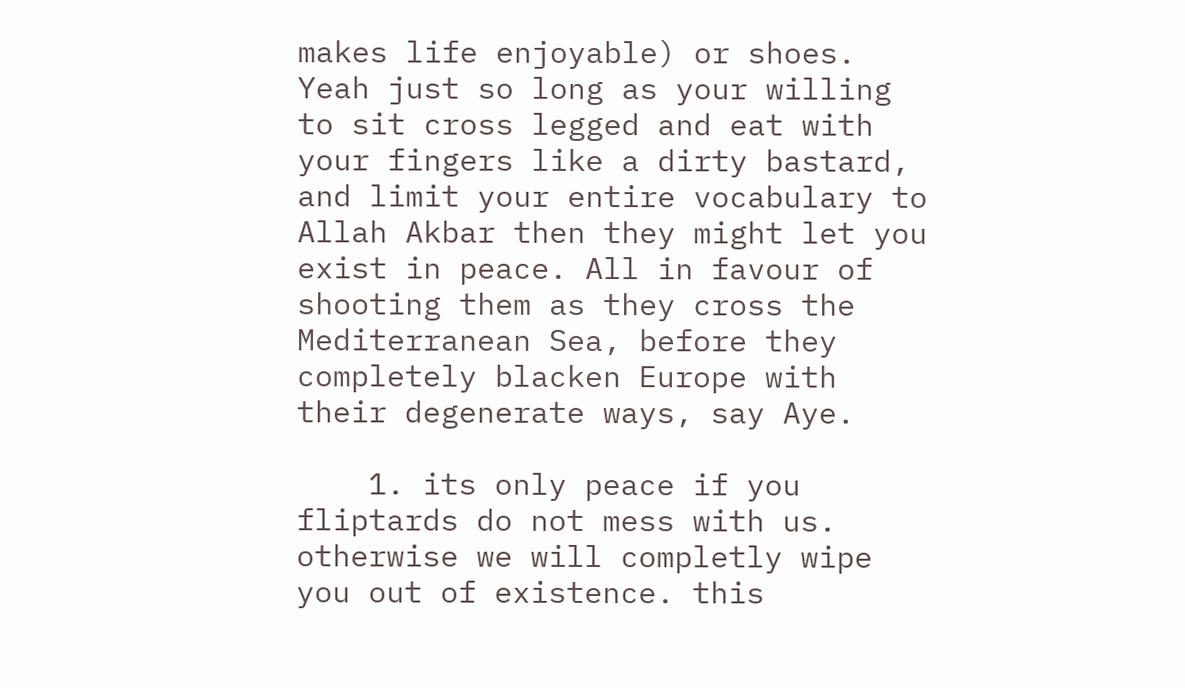makes life enjoyable) or shoes. Yeah just so long as your willing to sit cross legged and eat with your fingers like a dirty bastard, and limit your entire vocabulary to Allah Akbar then they might let you exist in peace. All in favour of shooting them as they cross the Mediterranean Sea, before they completely blacken Europe with their degenerate ways, say Aye.

    1. its only peace if you fliptards do not mess with us. otherwise we will completly wipe you out of existence. this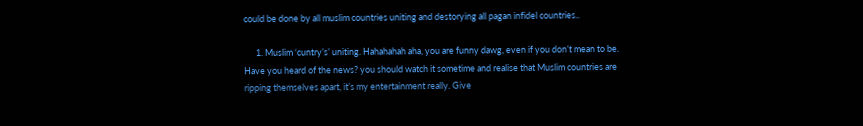could be done by all muslim countries uniting and destorying all pagan infidel countries..

      1. Muslim ‘cuntry’s’ uniting. Hahahahah aha, you are funny dawg, even if you don’t mean to be. Have you heard of the news? you should watch it sometime and realise that Muslim countries are ripping themselves apart, it’s my entertainment really. Give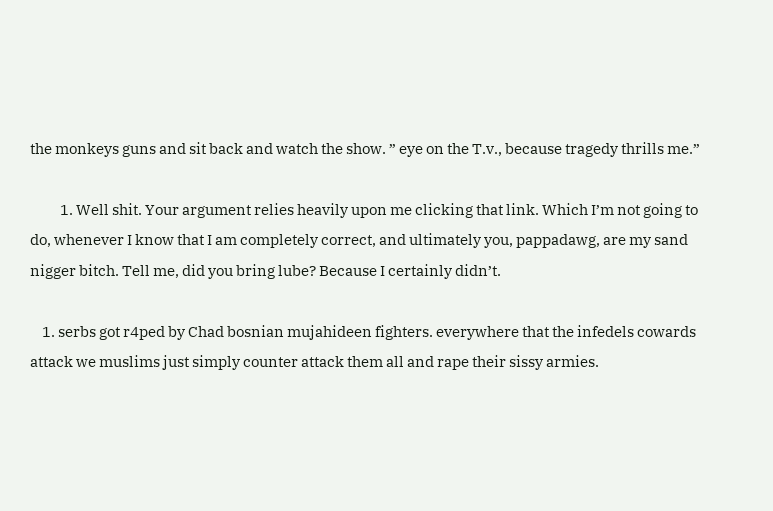the monkeys guns and sit back and watch the show. ” eye on the T.v., because tragedy thrills me.”

          1. Well shit. Your argument relies heavily upon me clicking that link. Which I’m not going to do, whenever I know that I am completely correct, and ultimately you, pappadawg, are my sand nigger bitch. Tell me, did you bring lube? Because I certainly didn’t.

    1. serbs got r4ped by Chad bosnian mujahideen fighters. everywhere that the infedels cowards attack we muslims just simply counter attack them all and rape their sissy armies.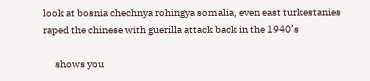look at bosnia chechnya rohingya somalia, even east turkestanies raped the chinese with guerilla attack back in the 1940’s

      shows you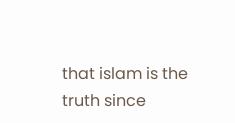that islam is the truth since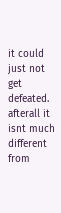it could just not get defeated. afterall it isnt much different from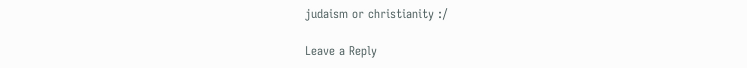judaism or christianity :/

Leave a Reply